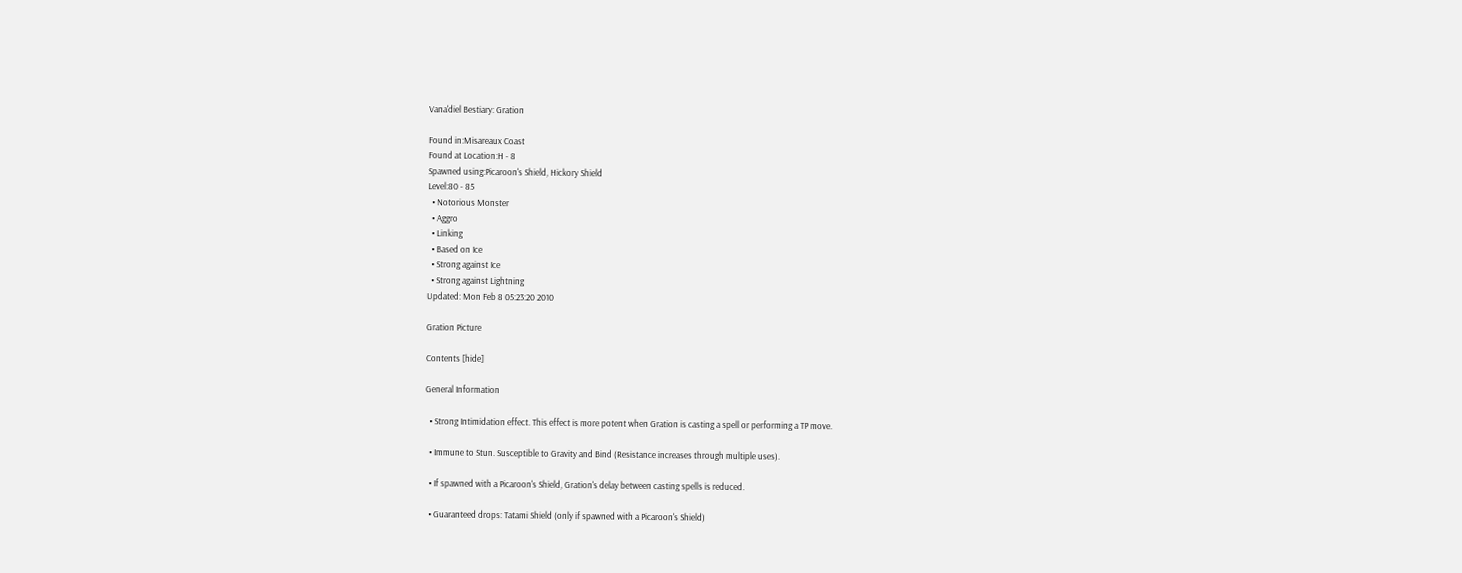Vana'diel Bestiary: Gration

Found in:Misareaux Coast
Found at Location:H - 8
Spawned using:Picaroon's Shield, Hickory Shield
Level:80 - 85
  • Notorious Monster
  • Aggro
  • Linking
  • Based on Ice
  • Strong against Ice
  • Strong against Lightning
Updated: Mon Feb 8 05:23:20 2010

Gration Picture

Contents [hide]

General Information

  • Strong Intimidation effect. This effect is more potent when Gration is casting a spell or performing a TP move.

  • Immune to Stun. Susceptible to Gravity and Bind (Resistance increases through multiple uses).

  • If spawned with a Picaroon's Shield, Gration's delay between casting spells is reduced.

  • Guaranteed drops: Tatami Shield (only if spawned with a Picaroon's Shield)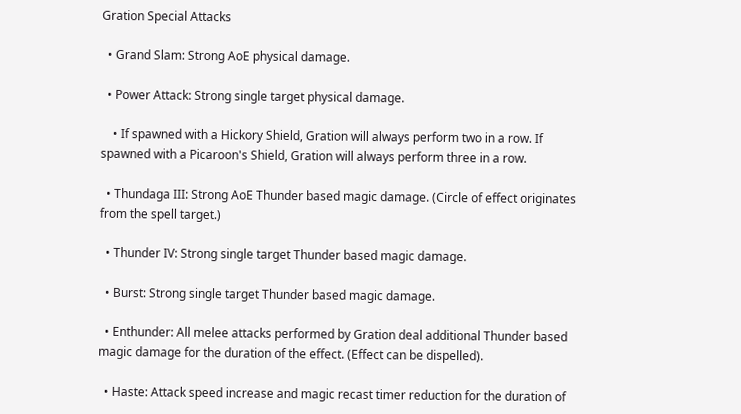Gration Special Attacks

  • Grand Slam: Strong AoE physical damage.

  • Power Attack: Strong single target physical damage.

    • If spawned with a Hickory Shield, Gration will always perform two in a row. If spawned with a Picaroon's Shield, Gration will always perform three in a row.

  • Thundaga III: Strong AoE Thunder based magic damage. (Circle of effect originates from the spell target.)

  • Thunder IV: Strong single target Thunder based magic damage.

  • Burst: Strong single target Thunder based magic damage.

  • Enthunder: All melee attacks performed by Gration deal additional Thunder based magic damage for the duration of the effect. (Effect can be dispelled).

  • Haste: Attack speed increase and magic recast timer reduction for the duration of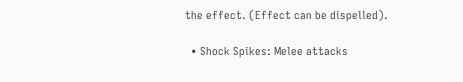the effect. (Effect can be dispelled).

  • Shock Spikes: Melee attacks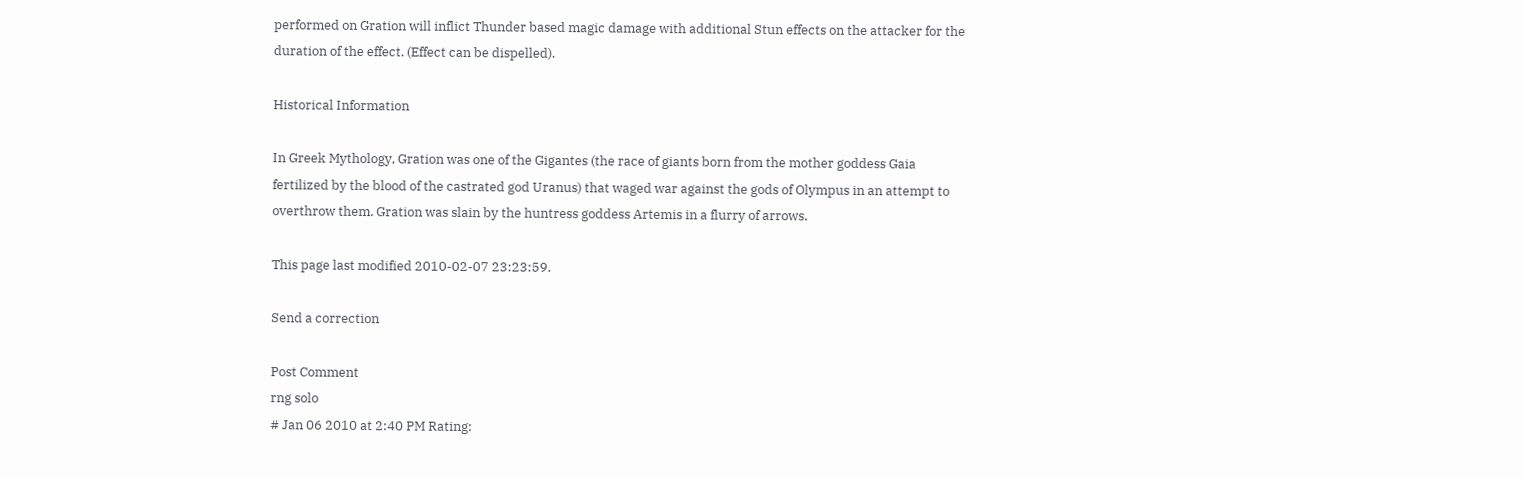performed on Gration will inflict Thunder based magic damage with additional Stun effects on the attacker for the duration of the effect. (Effect can be dispelled).

Historical Information

In Greek Mythology, Gration was one of the Gigantes (the race of giants born from the mother goddess Gaia fertilized by the blood of the castrated god Uranus) that waged war against the gods of Olympus in an attempt to overthrow them. Gration was slain by the huntress goddess Artemis in a flurry of arrows.

This page last modified 2010-02-07 23:23:59.

Send a correction

Post Comment
rng solo
# Jan 06 2010 at 2:40 PM Rating: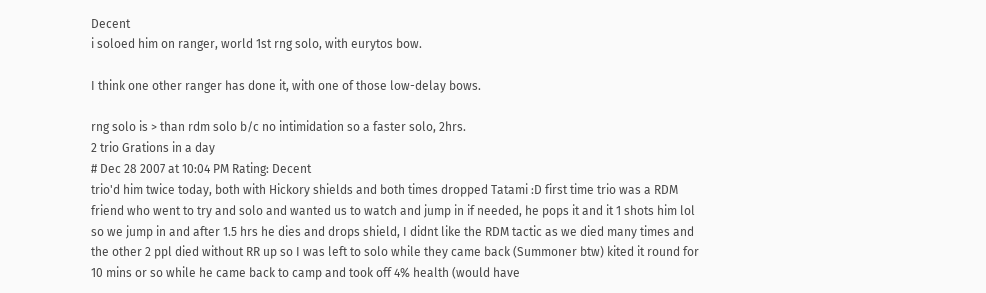Decent
i soloed him on ranger, world 1st rng solo, with eurytos bow.

I think one other ranger has done it, with one of those low-delay bows.

rng solo is > than rdm solo b/c no intimidation so a faster solo, 2hrs.
2 trio Grations in a day
# Dec 28 2007 at 10:04 PM Rating: Decent
trio'd him twice today, both with Hickory shields and both times dropped Tatami :D first time trio was a RDM friend who went to try and solo and wanted us to watch and jump in if needed, he pops it and it 1 shots him lol so we jump in and after 1.5 hrs he dies and drops shield, I didnt like the RDM tactic as we died many times and the other 2 ppl died without RR up so I was left to solo while they came back (Summoner btw) kited it round for 10 mins or so while he came back to camp and took off 4% health (would have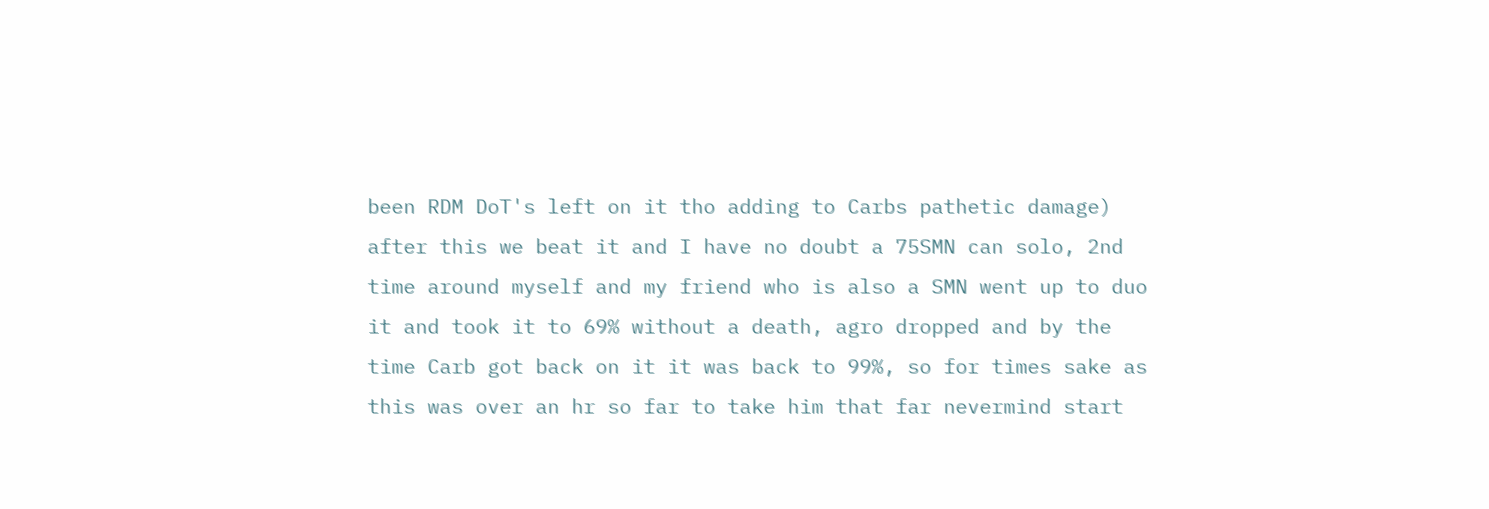been RDM DoT's left on it tho adding to Carbs pathetic damage) after this we beat it and I have no doubt a 75SMN can solo, 2nd time around myself and my friend who is also a SMN went up to duo it and took it to 69% without a death, agro dropped and by the time Carb got back on it it was back to 99%, so for times sake as this was over an hr so far to take him that far nevermind start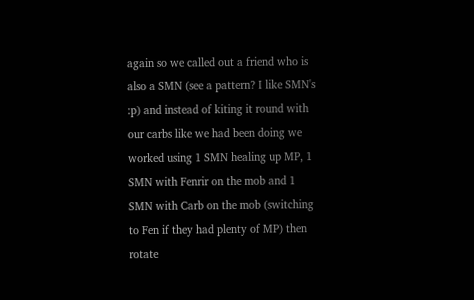again so we called out a friend who is also a SMN (see a pattern? I like SMN's :p) and instead of kiting it round with our carbs like we had been doing we worked using 1 SMN healing up MP, 1 SMN with Fenrir on the mob and 1 SMN with Carb on the mob (switching to Fen if they had plenty of MP) then rotate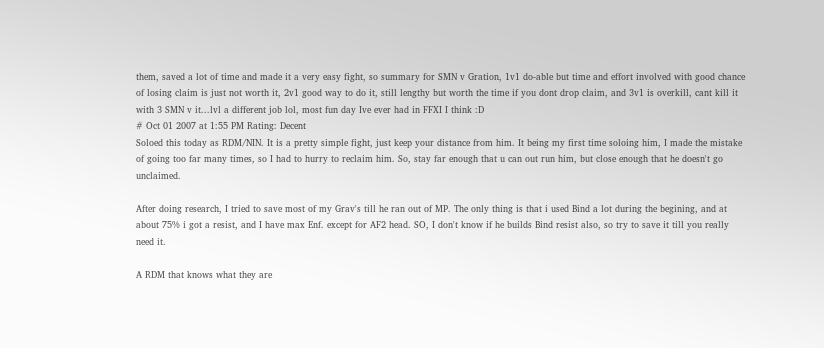them, saved a lot of time and made it a very easy fight, so summary for SMN v Gration, 1v1 do-able but time and effort involved with good chance of losing claim is just not worth it, 2v1 good way to do it, still lengthy but worth the time if you dont drop claim, and 3v1 is overkill, cant kill it with 3 SMN v it...lvl a different job lol, most fun day Ive ever had in FFXI I think :D
# Oct 01 2007 at 1:55 PM Rating: Decent
Soloed this today as RDM/NIN. It is a pretty simple fight, just keep your distance from him. It being my first time soloing him, I made the mistake of going too far many times, so I had to hurry to reclaim him. So, stay far enough that u can out run him, but close enough that he doesn't go unclaimed.

After doing research, I tried to save most of my Grav's till he ran out of MP. The only thing is that i used Bind a lot during the begining, and at about 75% i got a resist, and I have max Enf. except for AF2 head. SO, I don't know if he builds Bind resist also, so try to save it till you really need it.

A RDM that knows what they are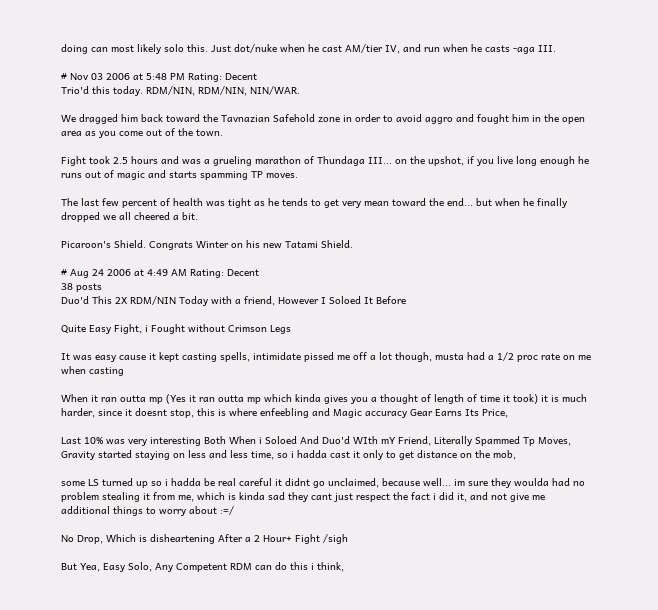doing can most likely solo this. Just dot/nuke when he cast AM/tier IV, and run when he casts -aga III.

# Nov 03 2006 at 5:48 PM Rating: Decent
Trio'd this today. RDM/NIN, RDM/NIN, NIN/WAR.

We dragged him back toward the Tavnazian Safehold zone in order to avoid aggro and fought him in the open area as you come out of the town.

Fight took 2.5 hours and was a grueling marathon of Thundaga III... on the upshot, if you live long enough he runs out of magic and starts spamming TP moves.

The last few percent of health was tight as he tends to get very mean toward the end... but when he finally dropped we all cheered a bit.

Picaroon's Shield. Congrats Winter on his new Tatami Shield.

# Aug 24 2006 at 4:49 AM Rating: Decent
38 posts
Duo'd This 2X RDM/NIN Today with a friend, However I Soloed It Before

Quite Easy Fight, i Fought without Crimson Legs

It was easy cause it kept casting spells, intimidate pissed me off a lot though, musta had a 1/2 proc rate on me when casting

When it ran outta mp (Yes it ran outta mp which kinda gives you a thought of length of time it took) it is much harder, since it doesnt stop, this is where enfeebling and Magic accuracy Gear Earns Its Price,

Last 10% was very interesting Both When i Soloed And Duo'd WIth mY Friend, Literally Spammed Tp Moves, Gravity started staying on less and less time, so i hadda cast it only to get distance on the mob,

some LS turned up so i hadda be real careful it didnt go unclaimed, because well... im sure they woulda had no problem stealing it from me, which is kinda sad they cant just respect the fact i did it, and not give me additional things to worry about :=/

No Drop, Which is disheartening After a 2 Hour+ Fight /sigh

But Yea, Easy Solo, Any Competent RDM can do this i think,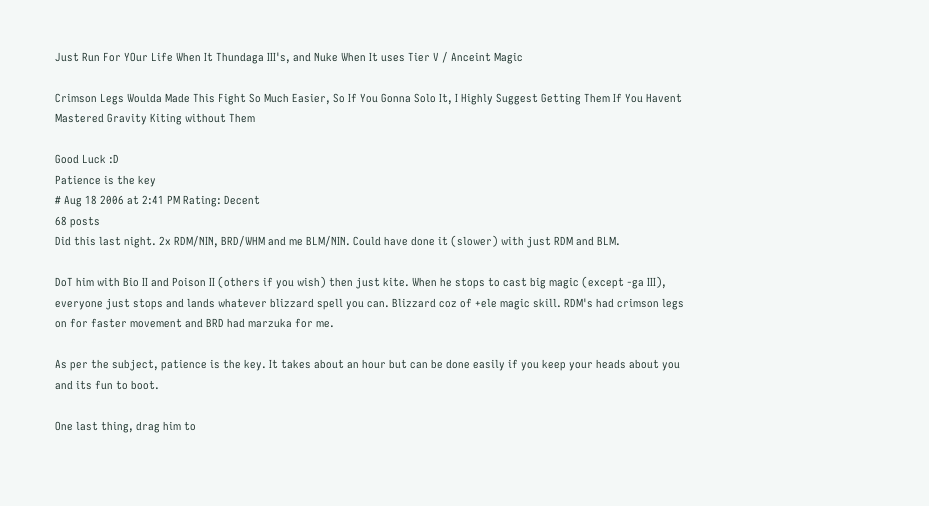Just Run For YOur Life When It Thundaga III's, and Nuke When It uses Tier V / Anceint Magic

Crimson Legs Woulda Made This Fight So Much Easier, So If You Gonna Solo It, I Highly Suggest Getting Them If You Havent Mastered Gravity Kiting without Them

Good Luck :D
Patience is the key
# Aug 18 2006 at 2:41 PM Rating: Decent
68 posts
Did this last night. 2x RDM/NIN, BRD/WHM and me BLM/NIN. Could have done it (slower) with just RDM and BLM.

DoT him with Bio II and Poison II (others if you wish) then just kite. When he stops to cast big magic (except -ga III), everyone just stops and lands whatever blizzard spell you can. Blizzard coz of +ele magic skill. RDM's had crimson legs on for faster movement and BRD had marzuka for me.

As per the subject, patience is the key. It takes about an hour but can be done easily if you keep your heads about you and its fun to boot.

One last thing, drag him to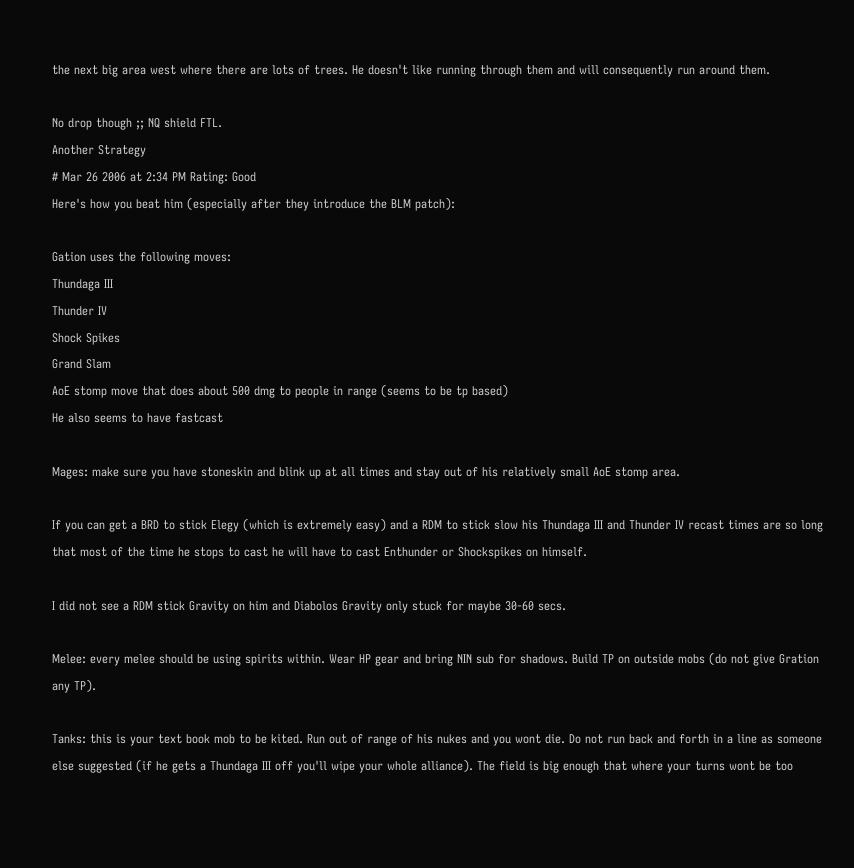the next big area west where there are lots of trees. He doesn't like running through them and will consequently run around them.

No drop though ;; NQ shield FTL.
Another Strategy
# Mar 26 2006 at 2:34 PM Rating: Good
Here's how you beat him (especially after they introduce the BLM patch):

Gation uses the following moves:
Thundaga III
Thunder IV
Shock Spikes
Grand Slam
AoE stomp move that does about 500 dmg to people in range (seems to be tp based)
He also seems to have fastcast

Mages: make sure you have stoneskin and blink up at all times and stay out of his relatively small AoE stomp area.

If you can get a BRD to stick Elegy (which is extremely easy) and a RDM to stick slow his Thundaga III and Thunder IV recast times are so long that most of the time he stops to cast he will have to cast Enthunder or Shockspikes on himself.

I did not see a RDM stick Gravity on him and Diabolos Gravity only stuck for maybe 30-60 secs.

Melee: every melee should be using spirits within. Wear HP gear and bring NIN sub for shadows. Build TP on outside mobs (do not give Gration any TP).

Tanks: this is your text book mob to be kited. Run out of range of his nukes and you wont die. Do not run back and forth in a line as someone else suggested (if he gets a Thundaga III off you'll wipe your whole alliance). The field is big enough that where your turns wont be too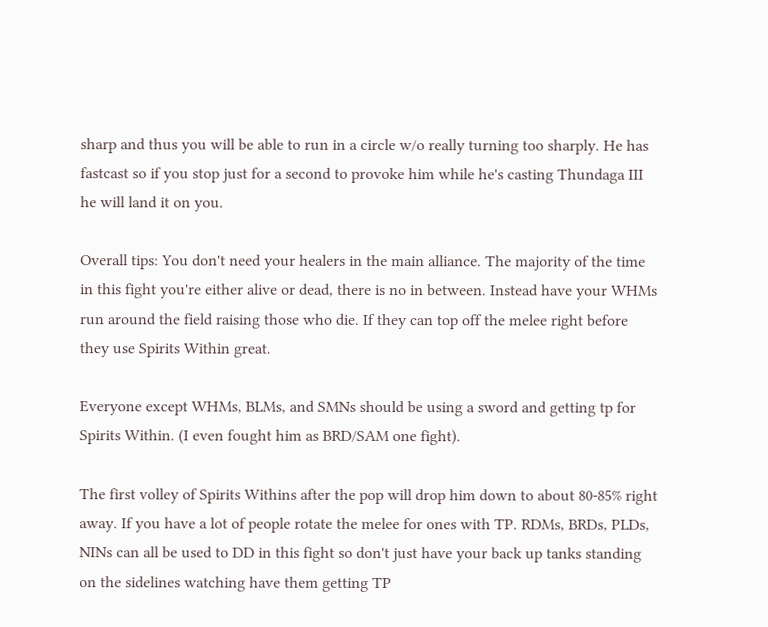sharp and thus you will be able to run in a circle w/o really turning too sharply. He has fastcast so if you stop just for a second to provoke him while he's casting Thundaga III he will land it on you.

Overall tips: You don't need your healers in the main alliance. The majority of the time in this fight you're either alive or dead, there is no in between. Instead have your WHMs run around the field raising those who die. If they can top off the melee right before they use Spirits Within great.

Everyone except WHMs, BLMs, and SMNs should be using a sword and getting tp for Spirits Within. (I even fought him as BRD/SAM one fight).

The first volley of Spirits Withins after the pop will drop him down to about 80-85% right away. If you have a lot of people rotate the melee for ones with TP. RDMs, BRDs, PLDs, NINs can all be used to DD in this fight so don't just have your back up tanks standing on the sidelines watching have them getting TP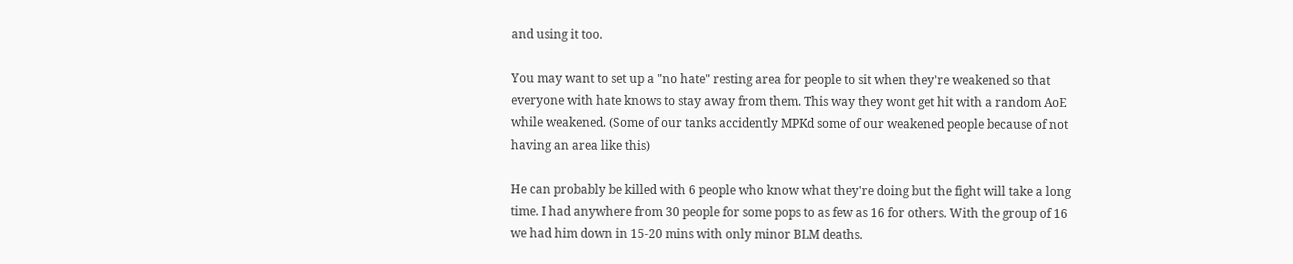and using it too.

You may want to set up a "no hate" resting area for people to sit when they're weakened so that everyone with hate knows to stay away from them. This way they wont get hit with a random AoE while weakened. (Some of our tanks accidently MPKd some of our weakened people because of not having an area like this)

He can probably be killed with 6 people who know what they're doing but the fight will take a long time. I had anywhere from 30 people for some pops to as few as 16 for others. With the group of 16 we had him down in 15-20 mins with only minor BLM deaths.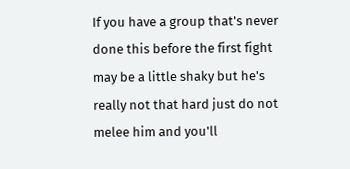If you have a group that's never done this before the first fight may be a little shaky but he's really not that hard just do not melee him and you'll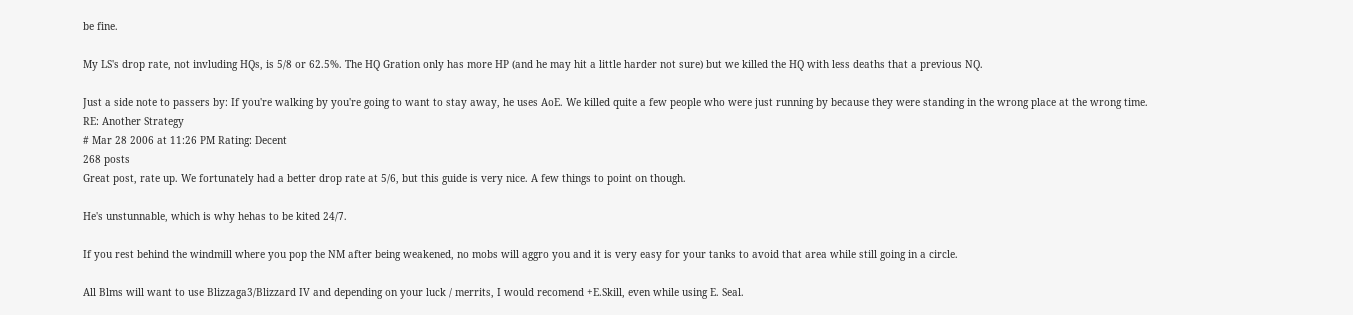be fine.

My LS's drop rate, not invluding HQs, is 5/8 or 62.5%. The HQ Gration only has more HP (and he may hit a little harder not sure) but we killed the HQ with less deaths that a previous NQ.

Just a side note to passers by: If you're walking by you're going to want to stay away, he uses AoE. We killed quite a few people who were just running by because they were standing in the wrong place at the wrong time.
RE: Another Strategy
# Mar 28 2006 at 11:26 PM Rating: Decent
268 posts
Great post, rate up. We fortunately had a better drop rate at 5/6, but this guide is very nice. A few things to point on though.

He's unstunnable, which is why hehas to be kited 24/7.

If you rest behind the windmill where you pop the NM after being weakened, no mobs will aggro you and it is very easy for your tanks to avoid that area while still going in a circle.

All Blms will want to use Blizzaga3/Blizzard IV and depending on your luck / merrits, I would recomend +E.Skill, even while using E. Seal.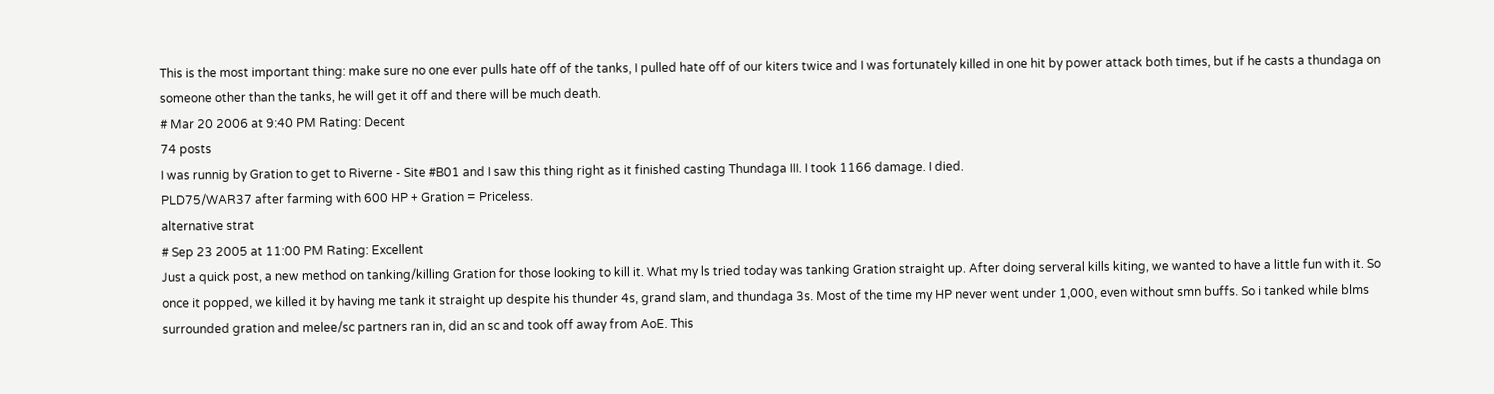This is the most important thing: make sure no one ever pulls hate off of the tanks, I pulled hate off of our kiters twice and I was fortunately killed in one hit by power attack both times, but if he casts a thundaga on someone other than the tanks, he will get it off and there will be much death.
# Mar 20 2006 at 9:40 PM Rating: Decent
74 posts
I was runnig by Gration to get to Riverne - Site #B01 and I saw this thing right as it finished casting Thundaga III. I took 1166 damage. I died.
PLD75/WAR37 after farming with 600 HP + Gration = Priceless.
alternative strat
# Sep 23 2005 at 11:00 PM Rating: Excellent
Just a quick post, a new method on tanking/killing Gration for those looking to kill it. What my ls tried today was tanking Gration straight up. After doing serveral kills kiting, we wanted to have a little fun with it. So once it popped, we killed it by having me tank it straight up despite his thunder 4s, grand slam, and thundaga 3s. Most of the time my HP never went under 1,000, even without smn buffs. So i tanked while blms surrounded gration and melee/sc partners ran in, did an sc and took off away from AoE. This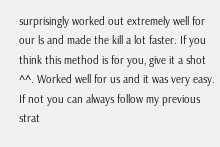surprisingly worked out extremely well for our ls and made the kill a lot faster. If you think this method is for you, give it a shot ^^. Worked well for us and it was very easy. If not you can always follow my previous strat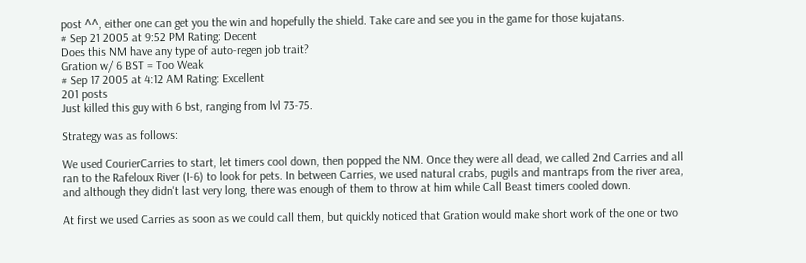post ^^, either one can get you the win and hopefully the shield. Take care and see you in the game for those kujatans.
# Sep 21 2005 at 9:52 PM Rating: Decent
Does this NM have any type of auto-regen job trait?
Gration w/ 6 BST = Too Weak
# Sep 17 2005 at 4:12 AM Rating: Excellent
201 posts
Just killed this guy with 6 bst, ranging from lvl 73-75.

Strategy was as follows:

We used CourierCarries to start, let timers cool down, then popped the NM. Once they were all dead, we called 2nd Carries and all ran to the Rafeloux River (I-6) to look for pets. In between Carries, we used natural crabs, pugils and mantraps from the river area, and although they didn't last very long, there was enough of them to throw at him while Call Beast timers cooled down.

At first we used Carries as soon as we could call them, but quickly noticed that Gration would make short work of the one or two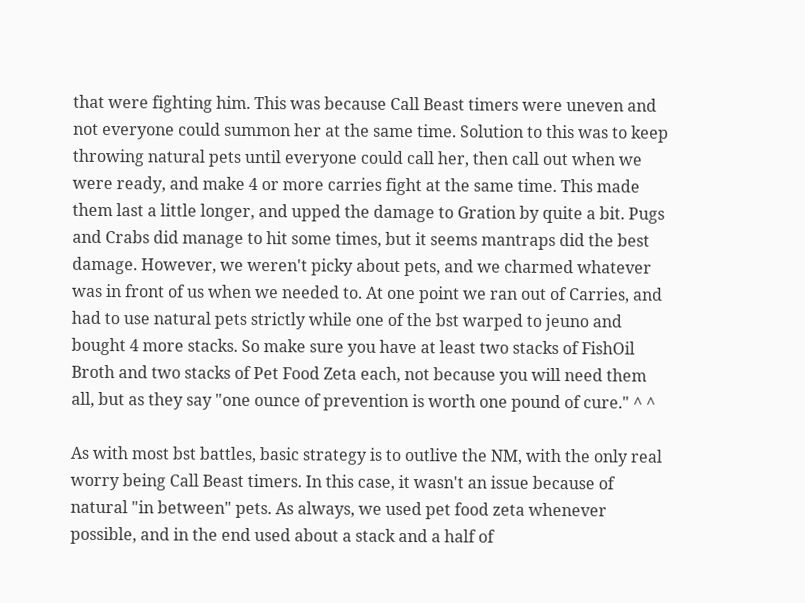that were fighting him. This was because Call Beast timers were uneven and not everyone could summon her at the same time. Solution to this was to keep throwing natural pets until everyone could call her, then call out when we were ready, and make 4 or more carries fight at the same time. This made them last a little longer, and upped the damage to Gration by quite a bit. Pugs and Crabs did manage to hit some times, but it seems mantraps did the best damage. However, we weren't picky about pets, and we charmed whatever was in front of us when we needed to. At one point we ran out of Carries, and had to use natural pets strictly while one of the bst warped to jeuno and bought 4 more stacks. So make sure you have at least two stacks of FishOil Broth and two stacks of Pet Food Zeta each, not because you will need them all, but as they say "one ounce of prevention is worth one pound of cure." ^ ^

As with most bst battles, basic strategy is to outlive the NM, with the only real worry being Call Beast timers. In this case, it wasn't an issue because of natural "in between" pets. As always, we used pet food zeta whenever possible, and in the end used about a stack and a half of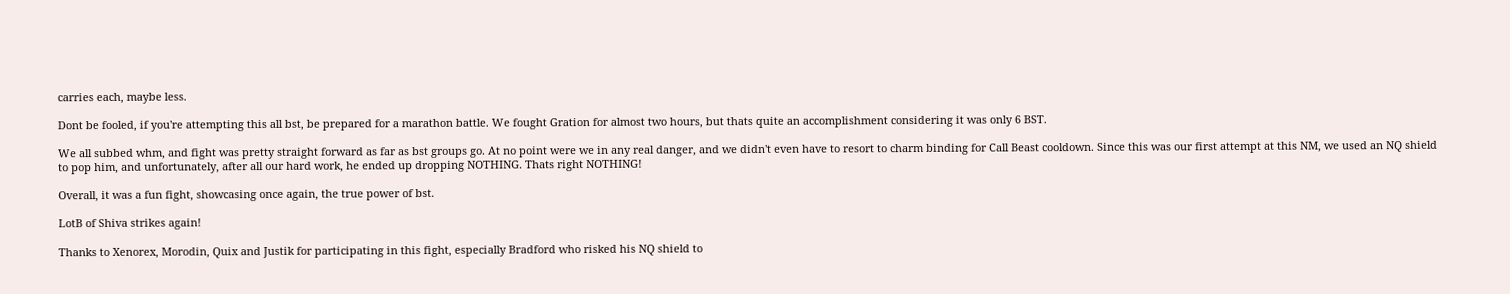carries each, maybe less.

Dont be fooled, if you're attempting this all bst, be prepared for a marathon battle. We fought Gration for almost two hours, but thats quite an accomplishment considering it was only 6 BST.

We all subbed whm, and fight was pretty straight forward as far as bst groups go. At no point were we in any real danger, and we didn't even have to resort to charm binding for Call Beast cooldown. Since this was our first attempt at this NM, we used an NQ shield to pop him, and unfortunately, after all our hard work, he ended up dropping NOTHING. Thats right NOTHING!

Overall, it was a fun fight, showcasing once again, the true power of bst.

LotB of Shiva strikes again!

Thanks to Xenorex, Morodin, Quix and Justik for participating in this fight, especially Bradford who risked his NQ shield to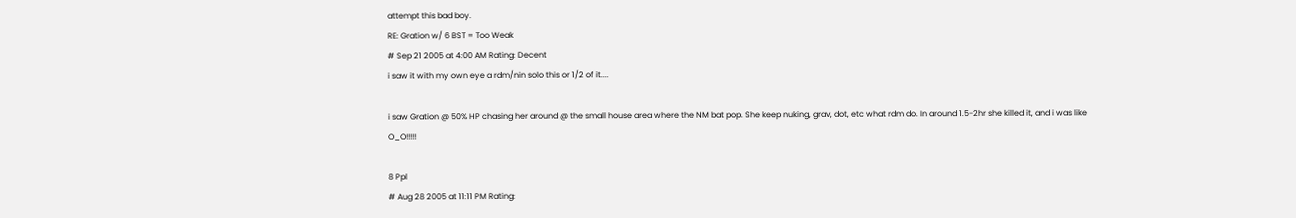attempt this bad boy.
RE: Gration w/ 6 BST = Too Weak
# Sep 21 2005 at 4:00 AM Rating: Decent
i saw it with my own eye a rdm/nin solo this or 1/2 of it....

i saw Gration @ 50% HP chasing her around @ the small house area where the NM bat pop. She keep nuking, grav, dot, etc what rdm do. In around 1.5-2hr she killed it, and i was like O_O!!!!!

8 Ppl
# Aug 28 2005 at 11:11 PM Rating: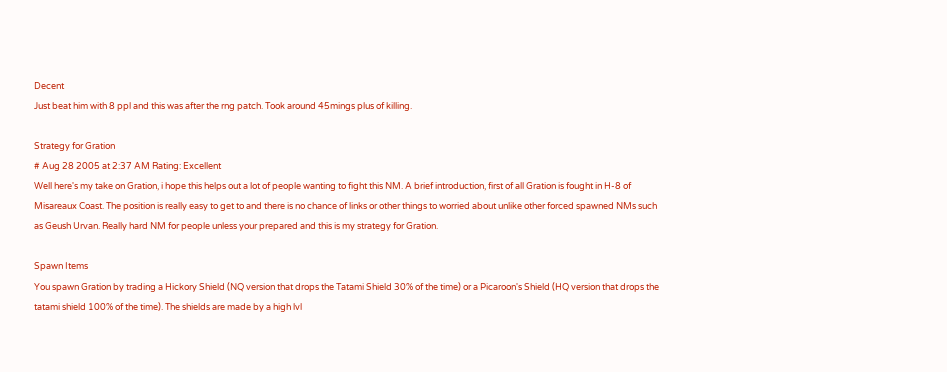Decent
Just beat him with 8 ppl and this was after the rng patch. Took around 45mings plus of killing.

Strategy for Gration
# Aug 28 2005 at 2:37 AM Rating: Excellent
Well here's my take on Gration, i hope this helps out a lot of people wanting to fight this NM. A brief introduction, first of all Gration is fought in H-8 of Misareaux Coast. The position is really easy to get to and there is no chance of links or other things to worried about unlike other forced spawned NMs such as Geush Urvan. Really hard NM for people unless your prepared and this is my strategy for Gration.

Spawn Items
You spawn Gration by trading a Hickory Shield (NQ version that drops the Tatami Shield 30% of the time) or a Picaroon's Shield (HQ version that drops the tatami shield 100% of the time). The shields are made by a high lvl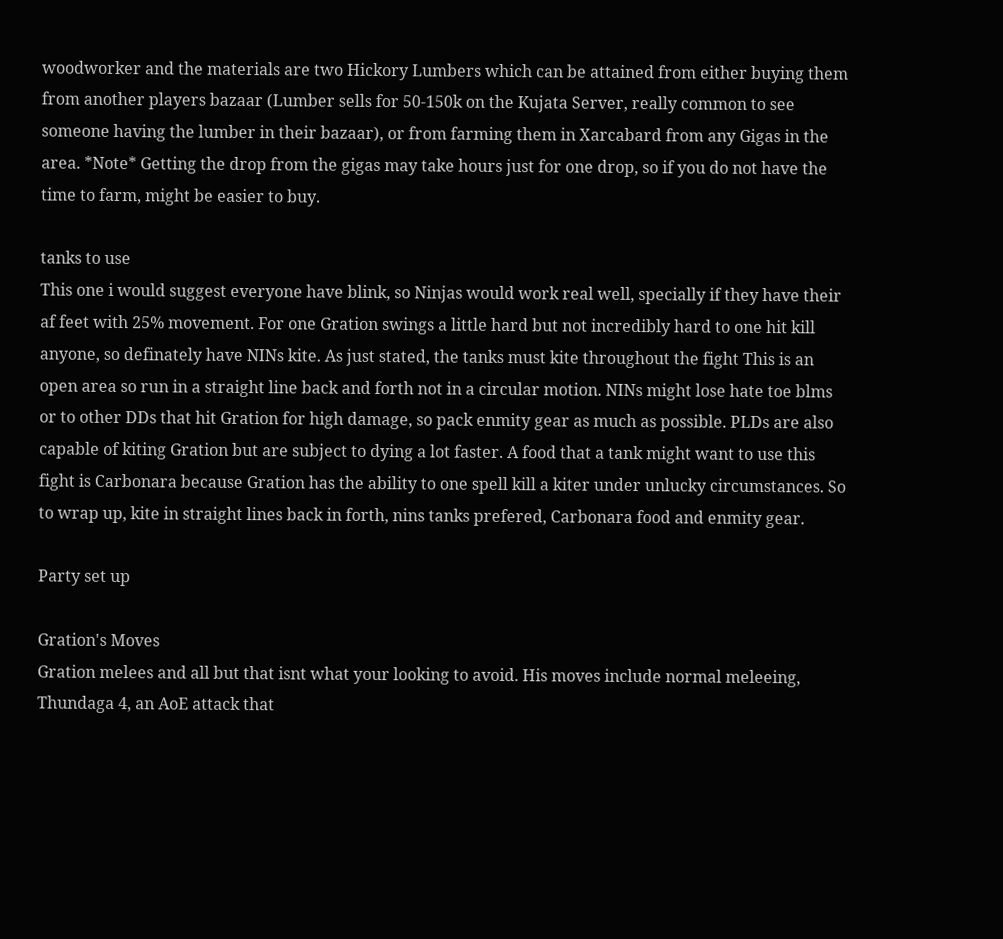woodworker and the materials are two Hickory Lumbers which can be attained from either buying them from another players bazaar (Lumber sells for 50-150k on the Kujata Server, really common to see someone having the lumber in their bazaar), or from farming them in Xarcabard from any Gigas in the area. *Note* Getting the drop from the gigas may take hours just for one drop, so if you do not have the time to farm, might be easier to buy.

tanks to use
This one i would suggest everyone have blink, so Ninjas would work real well, specially if they have their af feet with 25% movement. For one Gration swings a little hard but not incredibly hard to one hit kill anyone, so definately have NINs kite. As just stated, the tanks must kite throughout the fight This is an open area so run in a straight line back and forth not in a circular motion. NINs might lose hate toe blms or to other DDs that hit Gration for high damage, so pack enmity gear as much as possible. PLDs are also capable of kiting Gration but are subject to dying a lot faster. A food that a tank might want to use this fight is Carbonara because Gration has the ability to one spell kill a kiter under unlucky circumstances. So to wrap up, kite in straight lines back in forth, nins tanks prefered, Carbonara food and enmity gear.

Party set up

Gration's Moves
Gration melees and all but that isnt what your looking to avoid. His moves include normal meleeing, Thundaga 4, an AoE attack that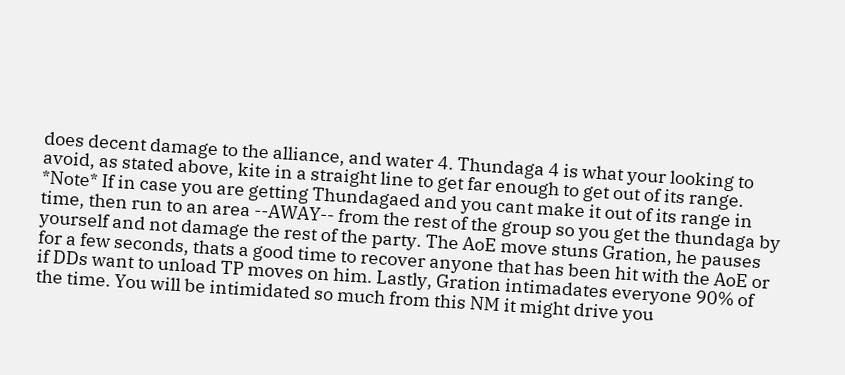does decent damage to the alliance, and water 4. Thundaga 4 is what your looking to avoid, as stated above, kite in a straight line to get far enough to get out of its range. *Note* If in case you are getting Thundagaed and you cant make it out of its range in time, then run to an area --AWAY-- from the rest of the group so you get the thundaga by yourself and not damage the rest of the party. The AoE move stuns Gration, he pauses for a few seconds, thats a good time to recover anyone that has been hit with the AoE or if DDs want to unload TP moves on him. Lastly, Gration intimadates everyone 90% of the time. You will be intimidated so much from this NM it might drive you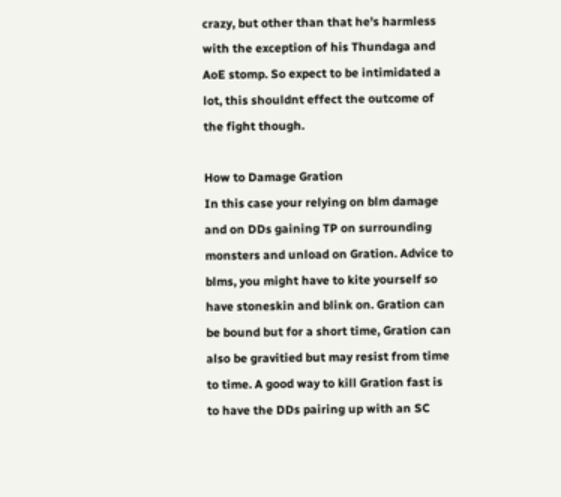crazy, but other than that he's harmless with the exception of his Thundaga and AoE stomp. So expect to be intimidated a lot, this shouldnt effect the outcome of the fight though.

How to Damage Gration
In this case your relying on blm damage and on DDs gaining TP on surrounding monsters and unload on Gration. Advice to blms, you might have to kite yourself so have stoneskin and blink on. Gration can be bound but for a short time, Gration can also be gravitied but may resist from time to time. A good way to kill Gration fast is to have the DDs pairing up with an SC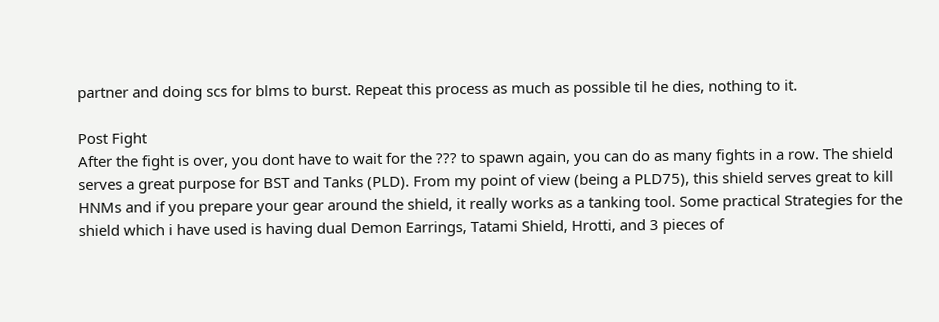partner and doing scs for blms to burst. Repeat this process as much as possible til he dies, nothing to it.

Post Fight
After the fight is over, you dont have to wait for the ??? to spawn again, you can do as many fights in a row. The shield serves a great purpose for BST and Tanks (PLD). From my point of view (being a PLD75), this shield serves great to kill HNMs and if you prepare your gear around the shield, it really works as a tanking tool. Some practical Strategies for the shield which i have used is having dual Demon Earrings, Tatami Shield, Hrotti, and 3 pieces of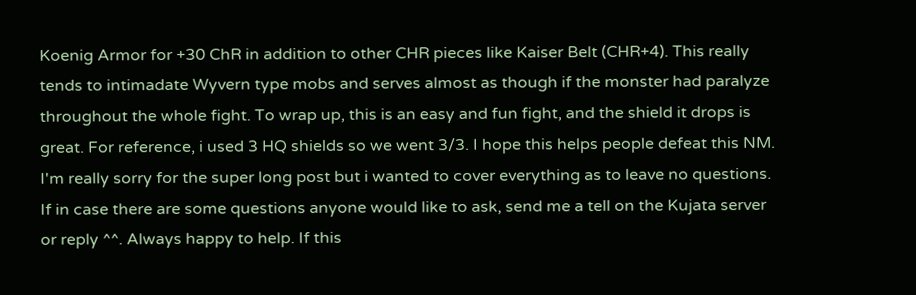Koenig Armor for +30 ChR in addition to other CHR pieces like Kaiser Belt (CHR+4). This really tends to intimadate Wyvern type mobs and serves almost as though if the monster had paralyze throughout the whole fight. To wrap up, this is an easy and fun fight, and the shield it drops is great. For reference, i used 3 HQ shields so we went 3/3. I hope this helps people defeat this NM. I'm really sorry for the super long post but i wanted to cover everything as to leave no questions. If in case there are some questions anyone would like to ask, send me a tell on the Kujata server or reply ^^. Always happy to help. If this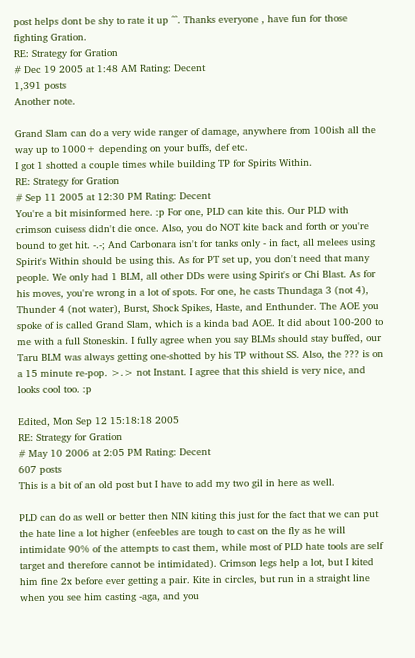post helps dont be shy to rate it up ^^. Thanks everyone , have fun for those fighting Gration.
RE: Strategy for Gration
# Dec 19 2005 at 1:48 AM Rating: Decent
1,391 posts
Another note.

Grand Slam can do a very wide ranger of damage, anywhere from 100ish all the way up to 1000+ depending on your buffs, def etc.
I got 1 shotted a couple times while building TP for Spirits Within.
RE: Strategy for Gration
# Sep 11 2005 at 12:30 PM Rating: Decent
You're a bit misinformed here. :p For one, PLD can kite this. Our PLD with crimson cuisess didn't die once. Also, you do NOT kite back and forth or you're bound to get hit. -.-; And Carbonara isn't for tanks only - in fact, all melees using Spirit's Within should be using this. As for PT set up, you don't need that many people. We only had 1 BLM, all other DDs were using Spirit's or Chi Blast. As for his moves, you're wrong in a lot of spots. For one, he casts Thundaga 3 (not 4), Thunder 4 (not water), Burst, Shock Spikes, Haste, and Enthunder. The AOE you spoke of is called Grand Slam, which is a kinda bad AOE. It did about 100-200 to me with a full Stoneskin. I fully agree when you say BLMs should stay buffed, our Taru BLM was always getting one-shotted by his TP without SS. Also, the ??? is on a 15 minute re-pop. >.> not Instant. I agree that this shield is very nice, and looks cool too. :p

Edited, Mon Sep 12 15:18:18 2005
RE: Strategy for Gration
# May 10 2006 at 2:05 PM Rating: Decent
607 posts
This is a bit of an old post but I have to add my two gil in here as well.

PLD can do as well or better then NIN kiting this just for the fact that we can put the hate line a lot higher (enfeebles are tough to cast on the fly as he will intimidate 90% of the attempts to cast them, while most of PLD hate tools are self target and therefore cannot be intimidated). Crimson legs help a lot, but I kited him fine 2x before ever getting a pair. Kite in circles, but run in a straight line when you see him casting -aga, and you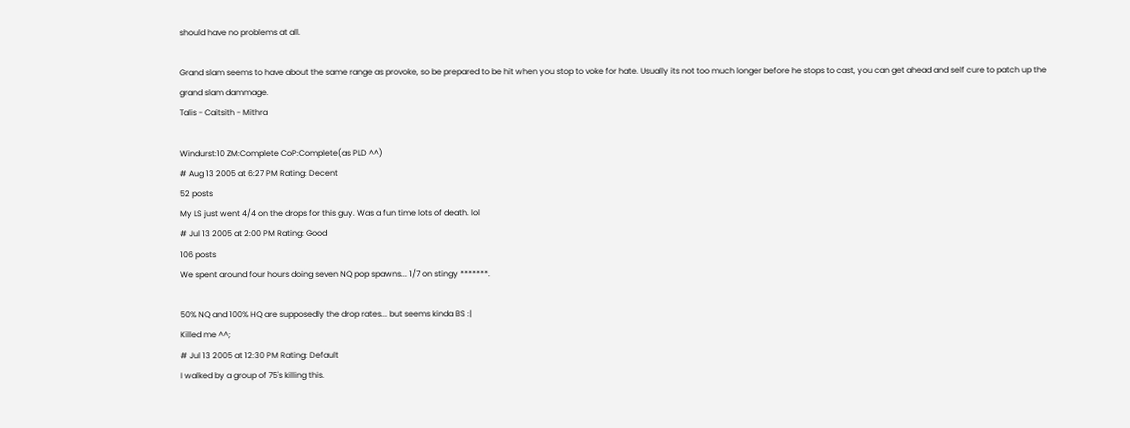should have no problems at all.

Grand slam seems to have about the same range as provoke, so be prepared to be hit when you stop to voke for hate. Usually its not too much longer before he stops to cast, you can get ahead and self cure to patch up the grand slam dammage.
Talis - Caitsith - Mithra

Windurst:10 ZM:Complete CoP:Complete(as PLD ^^)
# Aug 13 2005 at 6:27 PM Rating: Decent
52 posts
My LS just went 4/4 on the drops for this guy. Was a fun time lots of death. lol
# Jul 13 2005 at 2:00 PM Rating: Good
106 posts
We spent around four hours doing seven NQ pop spawns... 1/7 on stingy *******.

50% NQ and 100% HQ are supposedly the drop rates... but seems kinda BS :|
Killed me ^^;
# Jul 13 2005 at 12:30 PM Rating: Default
I walked by a group of 75's killing this.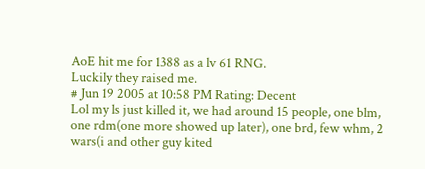AoE hit me for 1388 as a lv 61 RNG.
Luckily they raised me.
# Jun 19 2005 at 10:58 PM Rating: Decent
Lol my ls just killed it, we had around 15 people, one blm, one rdm(one more showed up later), one brd, few whm, 2 wars(i and other guy kited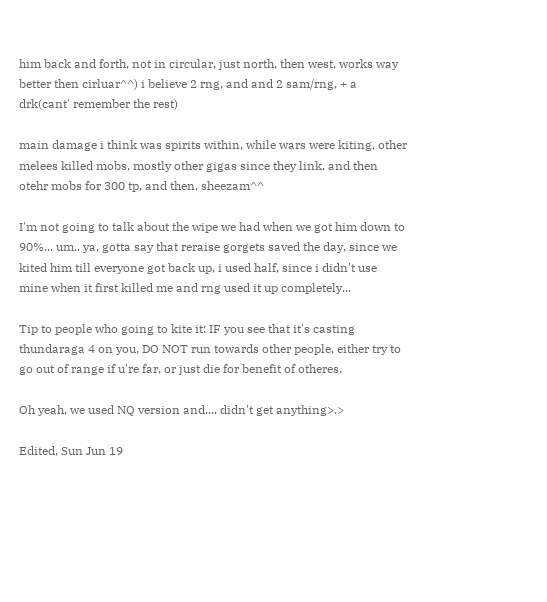him back and forth, not in circular, just north, then west, works way better then cirluar^^) i believe 2 rng, and and 2 sam/rng, + a drk(cant' remember the rest)

main damage i think was spirits within, while wars were kiting, other melees killed mobs, mostly other gigas since they link, and then otehr mobs for 300 tp, and then, sheezam^^

I'm not going to talk about the wipe we had when we got him down to 90%... um.. ya, gotta say that reraise gorgets saved the day, since we kited him till everyone got back up, i used half, since i didn't use mine when it first killed me and rng used it up completely...

Tip to people who going to kite it: IF you see that it's casting thundaraga 4 on you, DO NOT run towards other people, either try to go out of range if u're far, or just die for benefit of otheres.

Oh yeah, we used NQ version and.... didn't get anything>.>

Edited, Sun Jun 19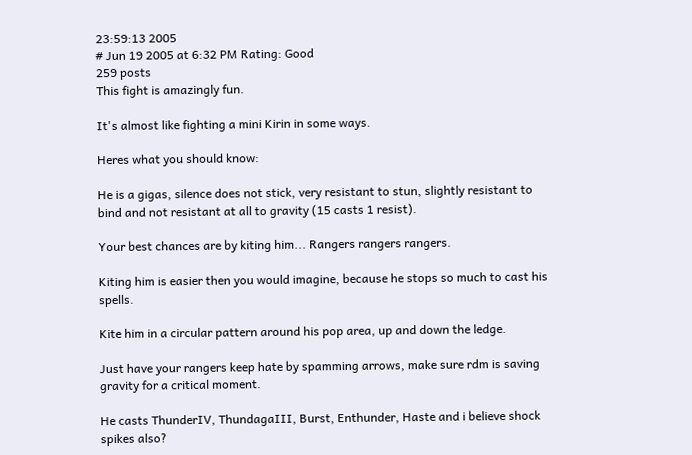23:59:13 2005
# Jun 19 2005 at 6:32 PM Rating: Good
259 posts
This fight is amazingly fun.

It's almost like fighting a mini Kirin in some ways.

Heres what you should know:

He is a gigas, silence does not stick, very resistant to stun, slightly resistant to bind and not resistant at all to gravity (15 casts 1 resist).

Your best chances are by kiting him... Rangers rangers rangers.

Kiting him is easier then you would imagine, because he stops so much to cast his spells.

Kite him in a circular pattern around his pop area, up and down the ledge.

Just have your rangers keep hate by spamming arrows, make sure rdm is saving gravity for a critical moment.

He casts ThunderIV, ThundagaIII, Burst, Enthunder, Haste and i believe shock spikes also?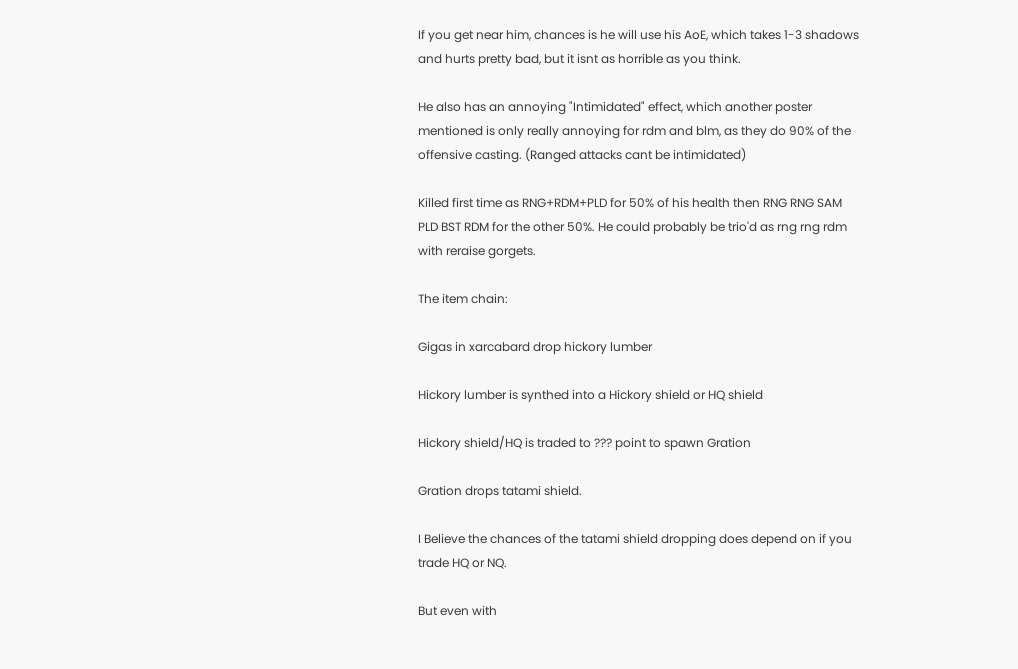If you get near him, chances is he will use his AoE, which takes 1-3 shadows and hurts pretty bad, but it isnt as horrible as you think.

He also has an annoying "Intimidated" effect, which another poster mentioned is only really annoying for rdm and blm, as they do 90% of the offensive casting. (Ranged attacks cant be intimidated)

Killed first time as RNG+RDM+PLD for 50% of his health then RNG RNG SAM PLD BST RDM for the other 50%. He could probably be trio'd as rng rng rdm with reraise gorgets.

The item chain:

Gigas in xarcabard drop hickory lumber

Hickory lumber is synthed into a Hickory shield or HQ shield

Hickory shield/HQ is traded to ??? point to spawn Gration

Gration drops tatami shield.

I Believe the chances of the tatami shield dropping does depend on if you trade HQ or NQ.

But even with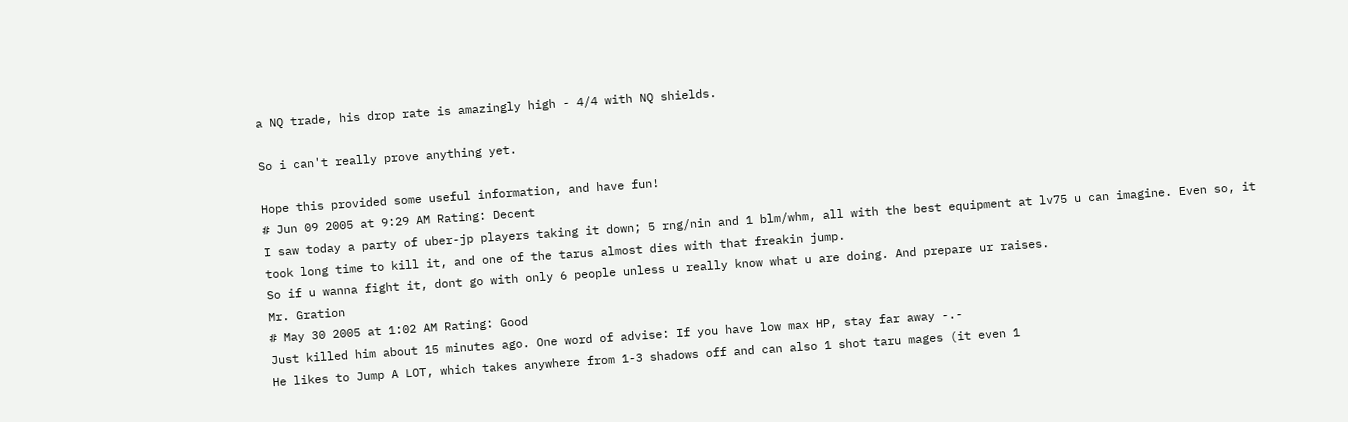a NQ trade, his drop rate is amazingly high - 4/4 with NQ shields.

So i can't really prove anything yet.

Hope this provided some useful information, and have fun!
# Jun 09 2005 at 9:29 AM Rating: Decent
I saw today a party of uber-jp players taking it down; 5 rng/nin and 1 blm/whm, all with the best equipment at lv75 u can imagine. Even so, it took long time to kill it, and one of the tarus almost dies with that freakin jump.
So if u wanna fight it, dont go with only 6 people unless u really know what u are doing. And prepare ur raises.
Mr. Gration
# May 30 2005 at 1:02 AM Rating: Good
Just killed him about 15 minutes ago. One word of advise: If you have low max HP, stay far away -.-
He likes to Jump A LOT, which takes anywhere from 1-3 shadows off and can also 1 shot taru mages (it even 1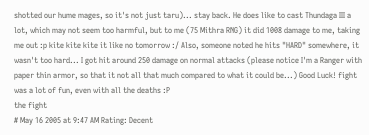shotted our hume mages, so it's not just taru)... stay back. He does like to cast Thundaga III a lot, which may not seem too harmful, but to me (75 Mithra RNG) it did 1008 damage to me, taking me out :p kite kite kite it like no tomorrow :/ Also, someone noted he hits "HARD" somewhere, it wasn't too hard... I got hit around 250 damage on normal attacks (please notice I'm a Ranger with paper thin armor, so that it not all that much compared to what it could be...) Good Luck! fight was a lot of fun, even with all the deaths :P
the fight
# May 16 2005 at 9:47 AM Rating: Decent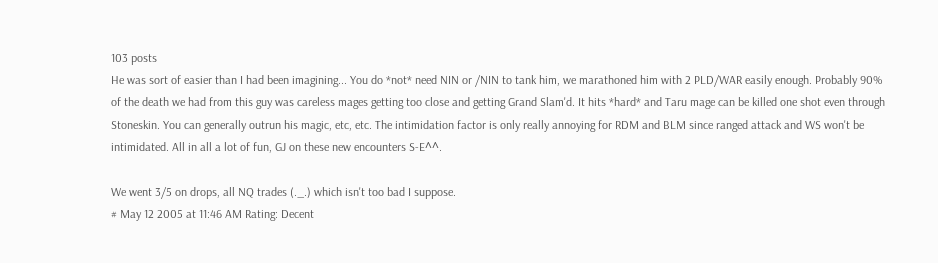103 posts
He was sort of easier than I had been imagining... You do *not* need NIN or /NIN to tank him, we marathoned him with 2 PLD/WAR easily enough. Probably 90% of the death we had from this guy was careless mages getting too close and getting Grand Slam'd. It hits *hard* and Taru mage can be killed one shot even through Stoneskin. You can generally outrun his magic, etc, etc. The intimidation factor is only really annoying for RDM and BLM since ranged attack and WS won't be intimidated. All in all a lot of fun, GJ on these new encounters S-E^^.

We went 3/5 on drops, all NQ trades (._.) which isn't too bad I suppose.
# May 12 2005 at 11:46 AM Rating: Decent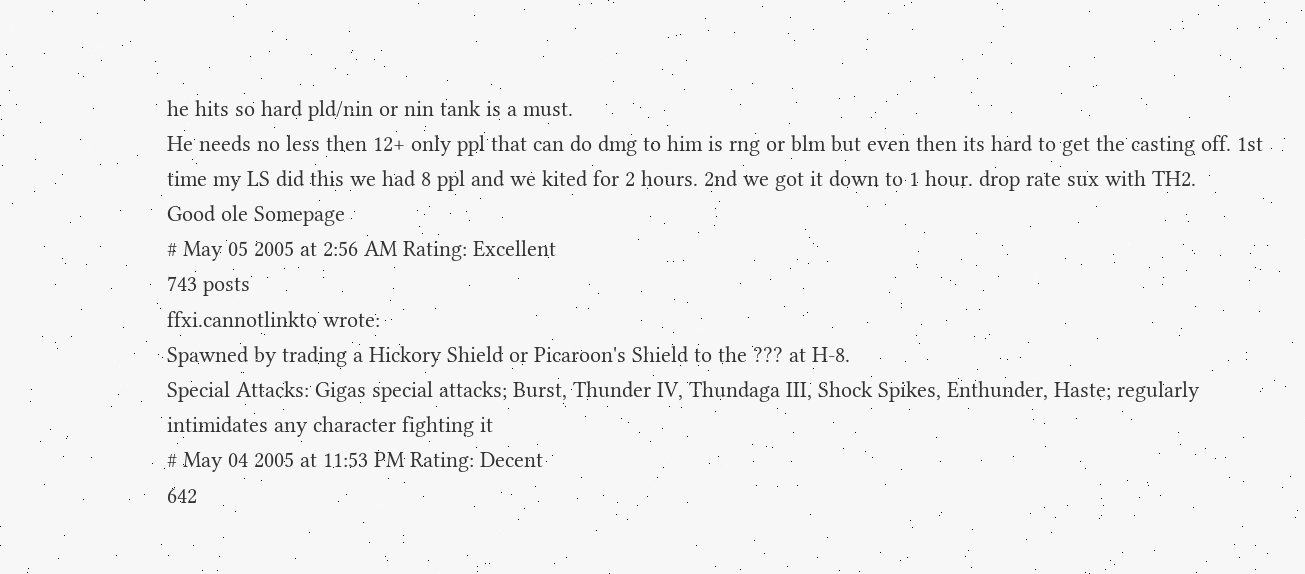he hits so hard pld/nin or nin tank is a must.
He needs no less then 12+ only ppl that can do dmg to him is rng or blm but even then its hard to get the casting off. 1st time my LS did this we had 8 ppl and we kited for 2 hours. 2nd we got it down to 1 hour. drop rate sux with TH2.
Good ole Somepage
# May 05 2005 at 2:56 AM Rating: Excellent
743 posts
ffxi.cannotlinkto wrote:
Spawned by trading a Hickory Shield or Picaroon's Shield to the ??? at H-8.
Special Attacks: Gigas special attacks; Burst, Thunder IV, Thundaga III, Shock Spikes, Enthunder, Haste; regularly intimidates any character fighting it
# May 04 2005 at 11:53 PM Rating: Decent
642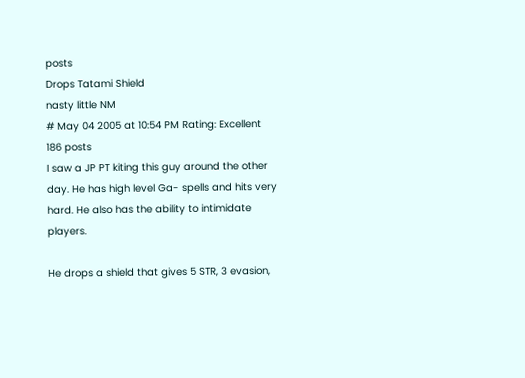posts
Drops Tatami Shield
nasty little NM
# May 04 2005 at 10:54 PM Rating: Excellent
186 posts
I saw a JP PT kiting this guy around the other day. He has high level Ga- spells and hits very hard. He also has the ability to intimidate players.

He drops a shield that gives 5 STR, 3 evasion,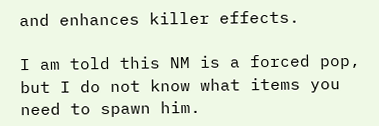and enhances killer effects.

I am told this NM is a forced pop, but I do not know what items you need to spawn him.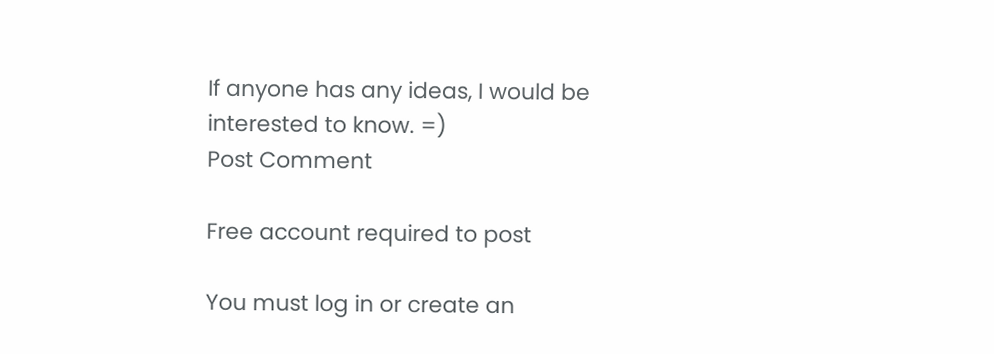If anyone has any ideas, I would be interested to know. =)
Post Comment

Free account required to post

You must log in or create an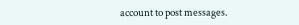account to post messages.